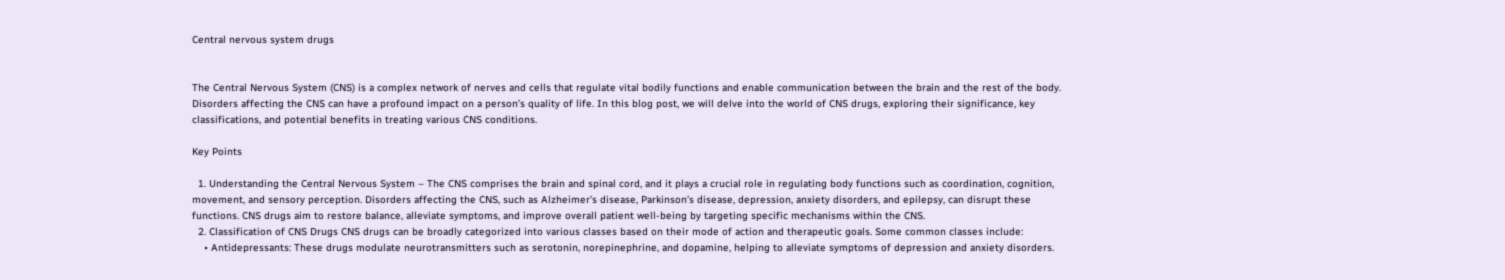Central nervous system drugs


The Central Nervous System (CNS) is a complex network of nerves and cells that regulate vital bodily functions and enable communication between the brain and the rest of the body. Disorders affecting the CNS can have a profound impact on a person’s quality of life. In this blog post, we will delve into the world of CNS drugs, exploring their significance, key classifications, and potential benefits in treating various CNS conditions.

Key Points

  1. Understanding the Central Nervous System – The CNS comprises the brain and spinal cord, and it plays a crucial role in regulating body functions such as coordination, cognition, movement, and sensory perception. Disorders affecting the CNS, such as Alzheimer’s disease, Parkinson’s disease, depression, anxiety disorders, and epilepsy, can disrupt these functions. CNS drugs aim to restore balance, alleviate symptoms, and improve overall patient well-being by targeting specific mechanisms within the CNS.
  2. Classification of CNS Drugs CNS drugs can be broadly categorized into various classes based on their mode of action and therapeutic goals. Some common classes include:
    • Antidepressants: These drugs modulate neurotransmitters such as serotonin, norepinephrine, and dopamine, helping to alleviate symptoms of depression and anxiety disorders.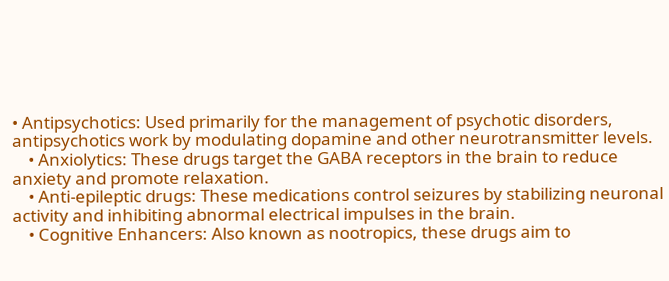• Antipsychotics: Used primarily for the management of psychotic disorders, antipsychotics work by modulating dopamine and other neurotransmitter levels.
    • Anxiolytics: These drugs target the GABA receptors in the brain to reduce anxiety and promote relaxation.
    • Anti-epileptic drugs: These medications control seizures by stabilizing neuronal activity and inhibiting abnormal electrical impulses in the brain.
    • Cognitive Enhancers: Also known as nootropics, these drugs aim to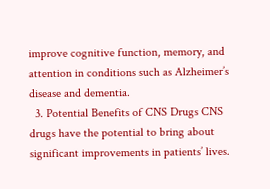improve cognitive function, memory, and attention in conditions such as Alzheimer’s disease and dementia.
  3. Potential Benefits of CNS Drugs CNS drugs have the potential to bring about significant improvements in patients’ lives.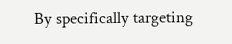By specifically targeting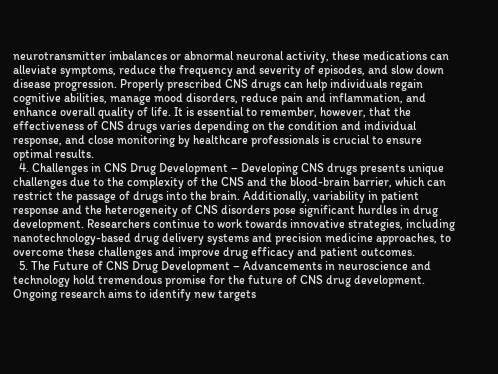neurotransmitter imbalances or abnormal neuronal activity, these medications can alleviate symptoms, reduce the frequency and severity of episodes, and slow down disease progression. Properly prescribed CNS drugs can help individuals regain cognitive abilities, manage mood disorders, reduce pain and inflammation, and enhance overall quality of life. It is essential to remember, however, that the effectiveness of CNS drugs varies depending on the condition and individual response, and close monitoring by healthcare professionals is crucial to ensure optimal results.
  4. Challenges in CNS Drug Development – Developing CNS drugs presents unique challenges due to the complexity of the CNS and the blood-brain barrier, which can restrict the passage of drugs into the brain. Additionally, variability in patient response and the heterogeneity of CNS disorders pose significant hurdles in drug development. Researchers continue to work towards innovative strategies, including nanotechnology-based drug delivery systems and precision medicine approaches, to overcome these challenges and improve drug efficacy and patient outcomes.
  5. The Future of CNS Drug Development – Advancements in neuroscience and technology hold tremendous promise for the future of CNS drug development. Ongoing research aims to identify new targets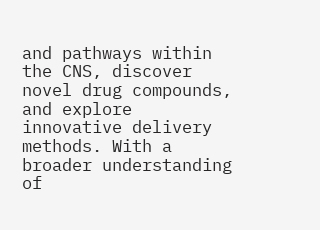and pathways within the CNS, discover novel drug compounds, and explore innovative delivery methods. With a broader understanding of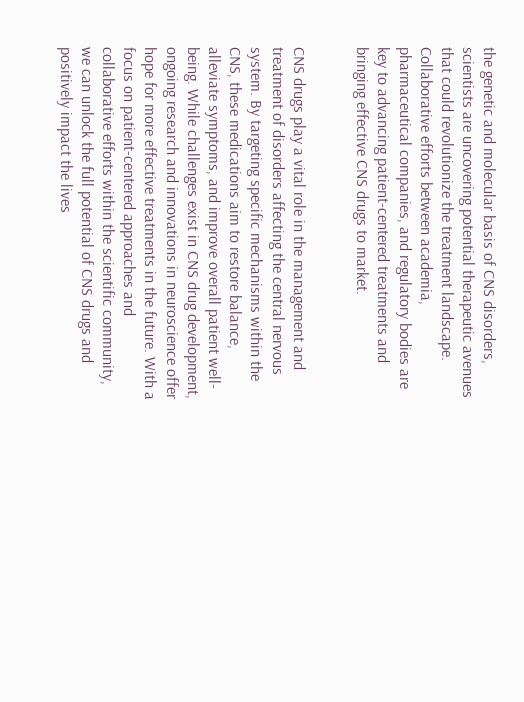the genetic and molecular basis of CNS disorders, scientists are uncovering potential therapeutic avenues that could revolutionize the treatment landscape. Collaborative efforts between academia, pharmaceutical companies, and regulatory bodies are key to advancing patient-centered treatments and bringing effective CNS drugs to market.


CNS drugs play a vital role in the management and treatment of disorders affecting the central nervous system. By targeting specific mechanisms within the CNS, these medications aim to restore balance, alleviate symptoms, and improve overall patient well-being. While challenges exist in CNS drug development, ongoing research and innovations in neuroscience offer hope for more effective treatments in the future. With a focus on patient-centered approaches and collaborative efforts within the scientific community, we can unlock the full potential of CNS drugs and positively impact the lives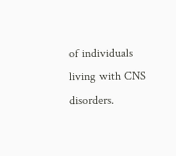of individuals living with CNS disorders.